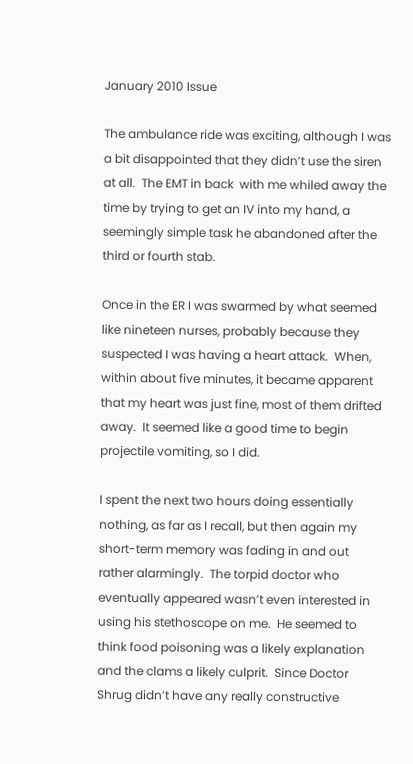January 2010 Issue

The ambulance ride was exciting, although I was a bit disappointed that they didn’t use the siren at all.  The EMT in back  with me whiled away the time by trying to get an IV into my hand, a seemingly simple task he abandoned after the third or fourth stab.

Once in the ER I was swarmed by what seemed like nineteen nurses, probably because they suspected I was having a heart attack.  When, within about five minutes, it became apparent that my heart was just fine, most of them drifted away.  It seemed like a good time to begin projectile vomiting, so I did.

I spent the next two hours doing essentially nothing, as far as I recall, but then again my short-term memory was fading in and out rather alarmingly.  The torpid doctor who eventually appeared wasn’t even interested in using his stethoscope on me.  He seemed to think food poisoning was a likely explanation and the clams a likely culprit.  Since Doctor Shrug didn’t have any really constructive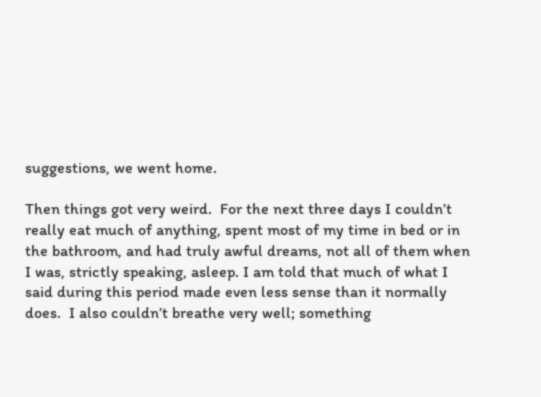suggestions, we went home.

Then things got very weird.  For the next three days I couldn’t really eat much of anything, spent most of my time in bed or in the bathroom, and had truly awful dreams, not all of them when I was, strictly speaking, asleep. I am told that much of what I said during this period made even less sense than it normally does.  I also couldn’t breathe very well; something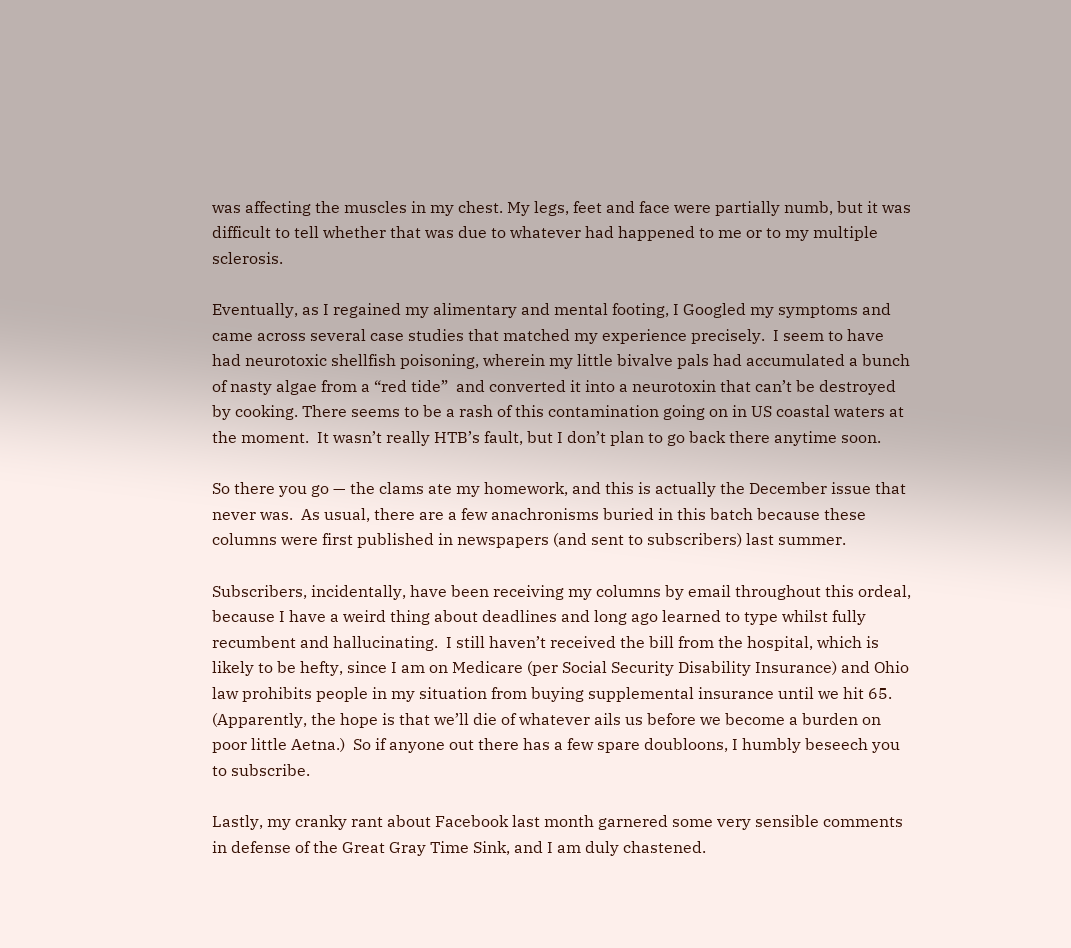was affecting the muscles in my chest. My legs, feet and face were partially numb, but it was difficult to tell whether that was due to whatever had happened to me or to my multiple sclerosis.

Eventually, as I regained my alimentary and mental footing, I Googled my symptoms and came across several case studies that matched my experience precisely.  I seem to have had neurotoxic shellfish poisoning, wherein my little bivalve pals had accumulated a bunch of nasty algae from a “red tide”  and converted it into a neurotoxin that can’t be destroyed by cooking. There seems to be a rash of this contamination going on in US coastal waters at the moment.  It wasn’t really HTB’s fault, but I don’t plan to go back there anytime soon.

So there you go — the clams ate my homework, and this is actually the December issue that never was.  As usual, there are a few anachronisms buried in this batch because these columns were first published in newspapers (and sent to subscribers) last summer.

Subscribers, incidentally, have been receiving my columns by email throughout this ordeal, because I have a weird thing about deadlines and long ago learned to type whilst fully recumbent and hallucinating.  I still haven’t received the bill from the hospital, which is likely to be hefty, since I am on Medicare (per Social Security Disability Insurance) and Ohio law prohibits people in my situation from buying supplemental insurance until we hit 65.  (Apparently, the hope is that we’ll die of whatever ails us before we become a burden on poor little Aetna.)  So if anyone out there has a few spare doubloons, I humbly beseech you to subscribe.

Lastly, my cranky rant about Facebook last month garnered some very sensible comments in defense of the Great Gray Time Sink, and I am duly chastened.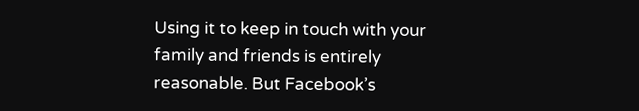Using it to keep in touch with your family and friends is entirely reasonable. But Facebook’s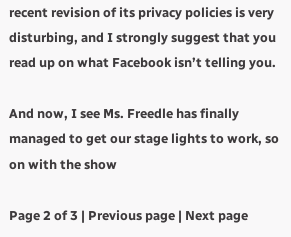recent revision of its privacy policies is very disturbing, and I strongly suggest that you read up on what Facebook isn’t telling you.

And now, I see Ms. Freedle has finally managed to get our stage lights to work, so on with the show

Page 2 of 3 | Previous page | Next page